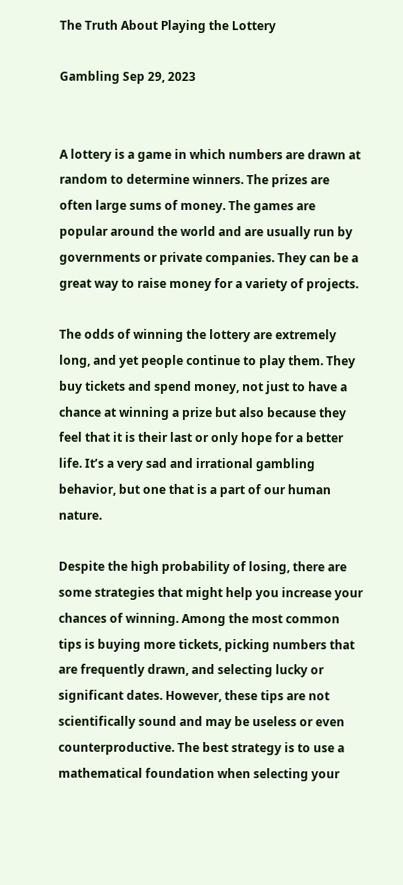The Truth About Playing the Lottery

Gambling Sep 29, 2023


A lottery is a game in which numbers are drawn at random to determine winners. The prizes are often large sums of money. The games are popular around the world and are usually run by governments or private companies. They can be a great way to raise money for a variety of projects.

The odds of winning the lottery are extremely long, and yet people continue to play them. They buy tickets and spend money, not just to have a chance at winning a prize but also because they feel that it is their last or only hope for a better life. It’s a very sad and irrational gambling behavior, but one that is a part of our human nature.

Despite the high probability of losing, there are some strategies that might help you increase your chances of winning. Among the most common tips is buying more tickets, picking numbers that are frequently drawn, and selecting lucky or significant dates. However, these tips are not scientifically sound and may be useless or even counterproductive. The best strategy is to use a mathematical foundation when selecting your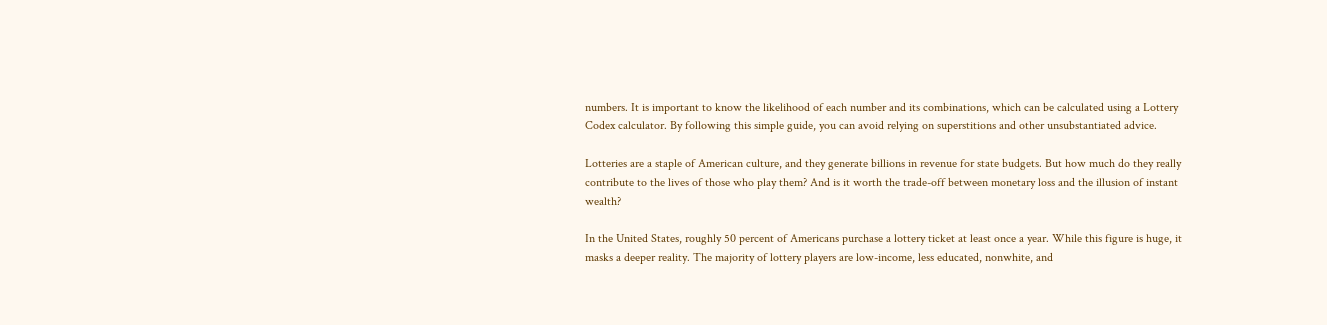numbers. It is important to know the likelihood of each number and its combinations, which can be calculated using a Lottery Codex calculator. By following this simple guide, you can avoid relying on superstitions and other unsubstantiated advice.

Lotteries are a staple of American culture, and they generate billions in revenue for state budgets. But how much do they really contribute to the lives of those who play them? And is it worth the trade-off between monetary loss and the illusion of instant wealth?

In the United States, roughly 50 percent of Americans purchase a lottery ticket at least once a year. While this figure is huge, it masks a deeper reality. The majority of lottery players are low-income, less educated, nonwhite, and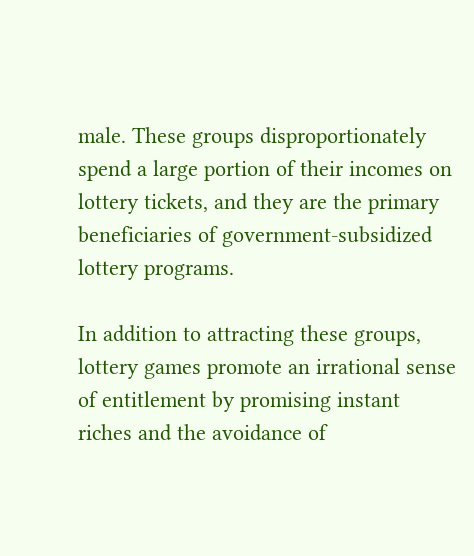male. These groups disproportionately spend a large portion of their incomes on lottery tickets, and they are the primary beneficiaries of government-subsidized lottery programs.

In addition to attracting these groups, lottery games promote an irrational sense of entitlement by promising instant riches and the avoidance of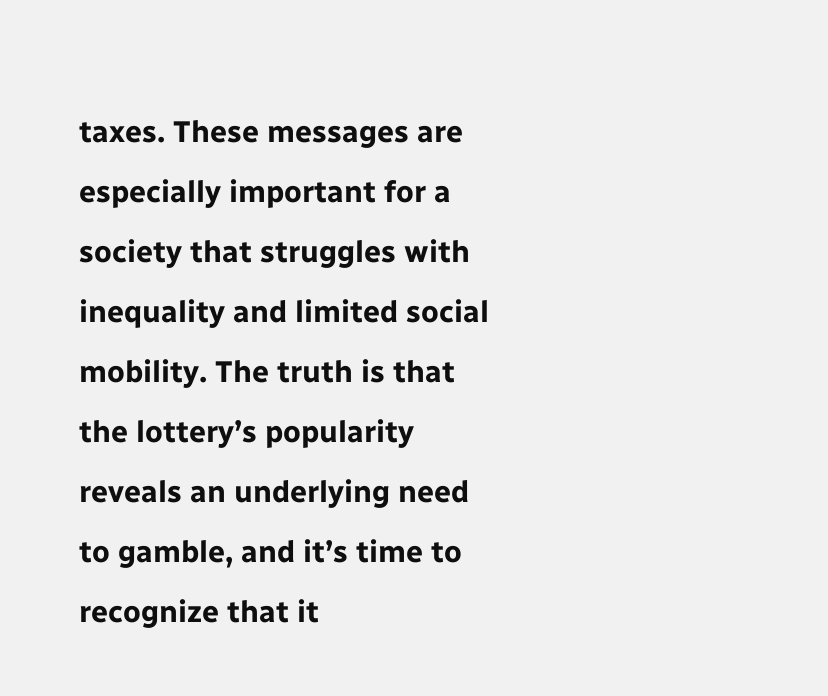taxes. These messages are especially important for a society that struggles with inequality and limited social mobility. The truth is that the lottery’s popularity reveals an underlying need to gamble, and it’s time to recognize that it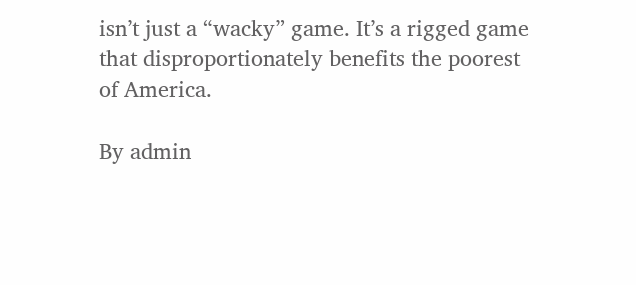isn’t just a “wacky” game. It’s a rigged game that disproportionately benefits the poorest of America.

By admin